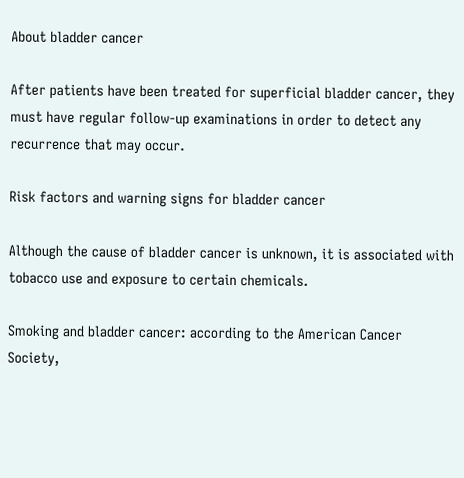About bladder cancer

After patients have been treated for superficial bladder cancer, they must have regular follow-up examinations in order to detect any recurrence that may occur.

Risk factors and warning signs for bladder cancer

Although the cause of bladder cancer is unknown, it is associated with tobacco use and exposure to certain chemicals.

Smoking and bladder cancer: according to the American Cancer Society,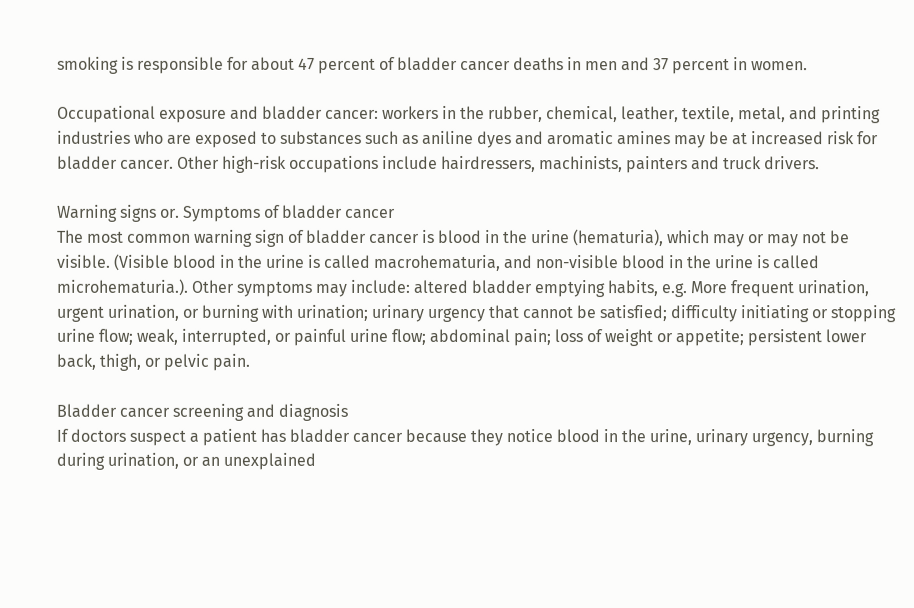smoking is responsible for about 47 percent of bladder cancer deaths in men and 37 percent in women.

Occupational exposure and bladder cancer: workers in the rubber, chemical, leather, textile, metal, and printing industries who are exposed to substances such as aniline dyes and aromatic amines may be at increased risk for bladder cancer. Other high-risk occupations include hairdressers, machinists, painters and truck drivers.

Warning signs or. Symptoms of bladder cancer
The most common warning sign of bladder cancer is blood in the urine (hematuria), which may or may not be visible. (Visible blood in the urine is called macrohematuria, and non-visible blood in the urine is called microhematuria.). Other symptoms may include: altered bladder emptying habits, e.g. More frequent urination, urgent urination, or burning with urination; urinary urgency that cannot be satisfied; difficulty initiating or stopping urine flow; weak, interrupted, or painful urine flow; abdominal pain; loss of weight or appetite; persistent lower back, thigh, or pelvic pain.

Bladder cancer screening and diagnosis
If doctors suspect a patient has bladder cancer because they notice blood in the urine, urinary urgency, burning during urination, or an unexplained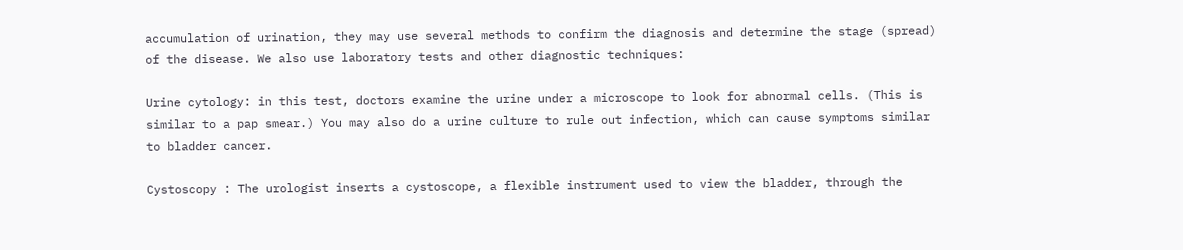accumulation of urination, they may use several methods to confirm the diagnosis and determine the stage (spread) of the disease. We also use laboratory tests and other diagnostic techniques:

Urine cytology: in this test, doctors examine the urine under a microscope to look for abnormal cells. (This is similar to a pap smear.) You may also do a urine culture to rule out infection, which can cause symptoms similar to bladder cancer.

Cystoscopy : The urologist inserts a cystoscope, a flexible instrument used to view the bladder, through the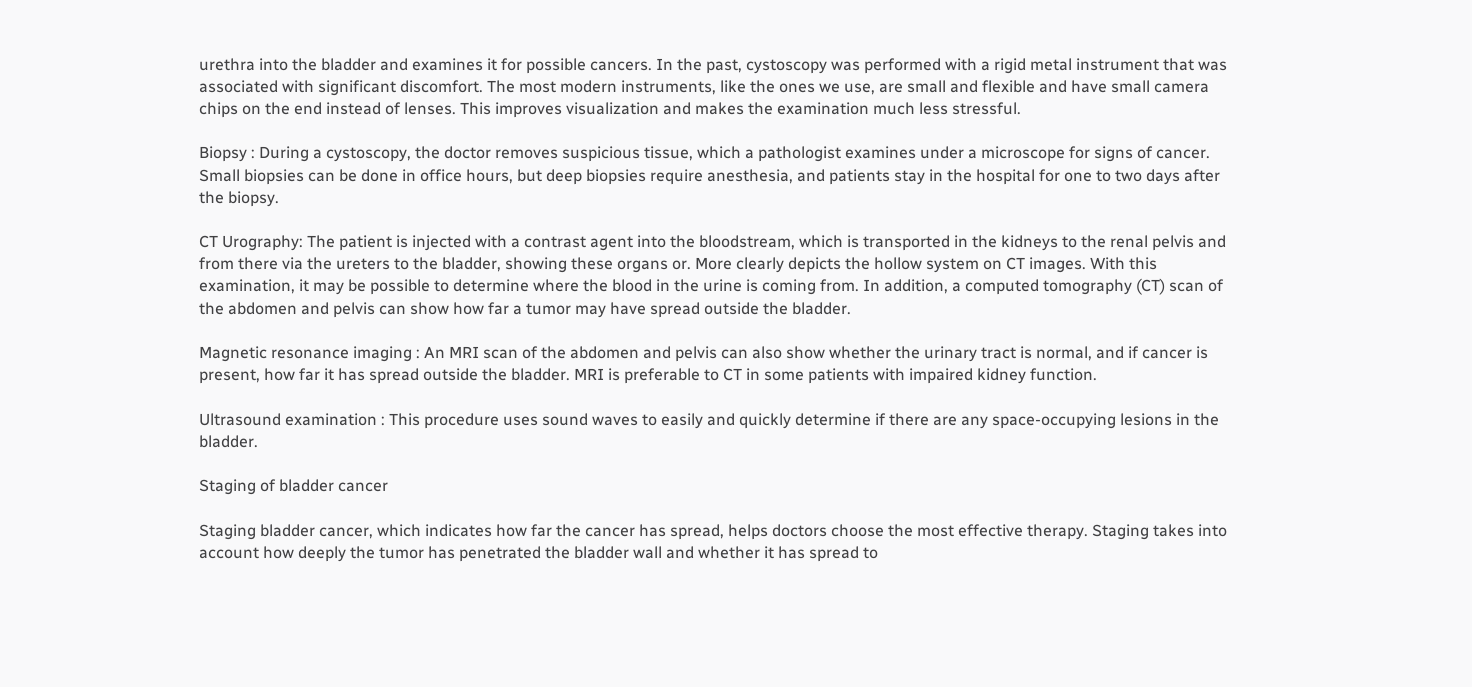urethra into the bladder and examines it for possible cancers. In the past, cystoscopy was performed with a rigid metal instrument that was associated with significant discomfort. The most modern instruments, like the ones we use, are small and flexible and have small camera chips on the end instead of lenses. This improves visualization and makes the examination much less stressful.

Biopsy : During a cystoscopy, the doctor removes suspicious tissue, which a pathologist examines under a microscope for signs of cancer. Small biopsies can be done in office hours, but deep biopsies require anesthesia, and patients stay in the hospital for one to two days after the biopsy.

CT Urography: The patient is injected with a contrast agent into the bloodstream, which is transported in the kidneys to the renal pelvis and from there via the ureters to the bladder, showing these organs or. More clearly depicts the hollow system on CT images. With this examination, it may be possible to determine where the blood in the urine is coming from. In addition, a computed tomography (CT) scan of the abdomen and pelvis can show how far a tumor may have spread outside the bladder.

Magnetic resonance imaging : An MRI scan of the abdomen and pelvis can also show whether the urinary tract is normal, and if cancer is present, how far it has spread outside the bladder. MRI is preferable to CT in some patients with impaired kidney function.

Ultrasound examination : This procedure uses sound waves to easily and quickly determine if there are any space-occupying lesions in the bladder.

Staging of bladder cancer

Staging bladder cancer, which indicates how far the cancer has spread, helps doctors choose the most effective therapy. Staging takes into account how deeply the tumor has penetrated the bladder wall and whether it has spread to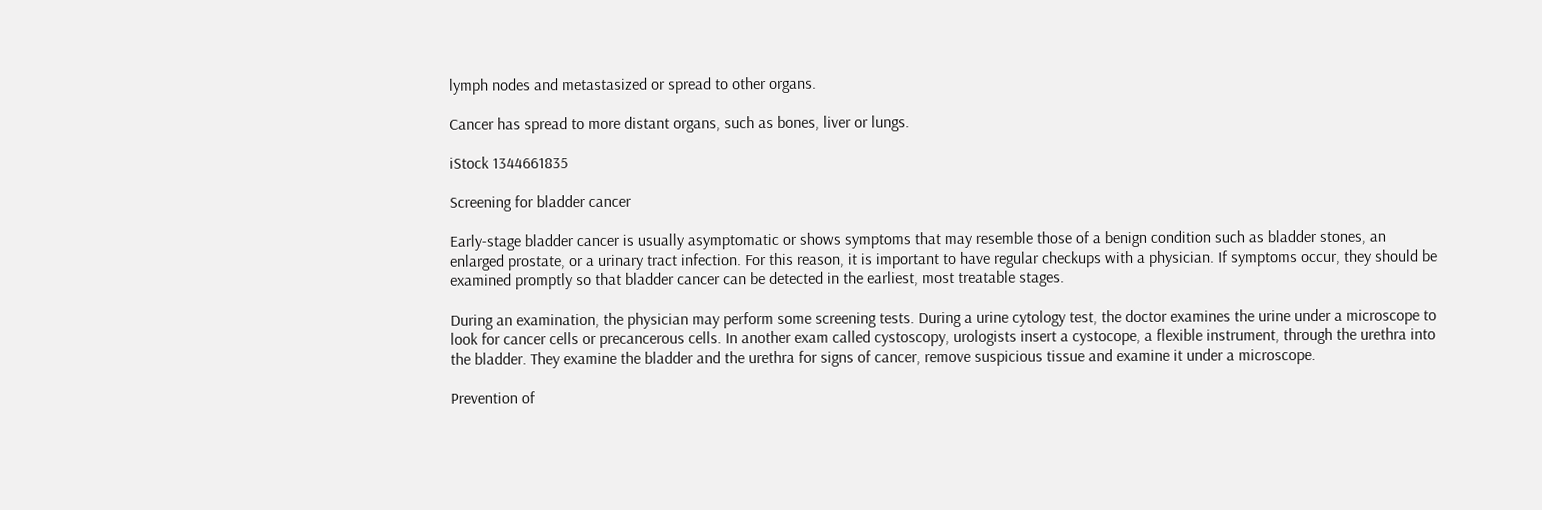lymph nodes and metastasized or spread to other organs.

Cancer has spread to more distant organs, such as bones, liver or lungs.

iStock 1344661835

Screening for bladder cancer

Early-stage bladder cancer is usually asymptomatic or shows symptoms that may resemble those of a benign condition such as bladder stones, an enlarged prostate, or a urinary tract infection. For this reason, it is important to have regular checkups with a physician. If symptoms occur, they should be examined promptly so that bladder cancer can be detected in the earliest, most treatable stages.

During an examination, the physician may perform some screening tests. During a urine cytology test, the doctor examines the urine under a microscope to look for cancer cells or precancerous cells. In another exam called cystoscopy, urologists insert a cystocope, a flexible instrument, through the urethra into the bladder. They examine the bladder and the urethra for signs of cancer, remove suspicious tissue and examine it under a microscope.

Prevention of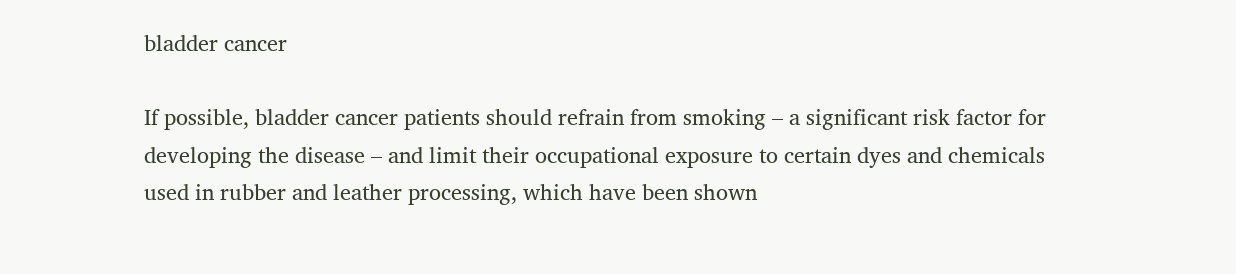bladder cancer

If possible, bladder cancer patients should refrain from smoking – a significant risk factor for developing the disease – and limit their occupational exposure to certain dyes and chemicals used in rubber and leather processing, which have been shown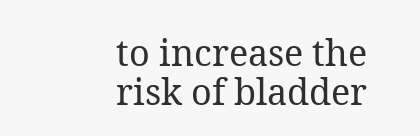to increase the risk of bladder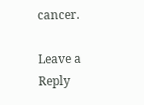cancer.

Leave a Reply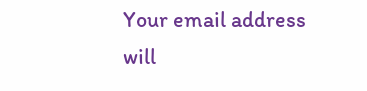Your email address will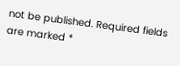not be published. Required fields are marked *